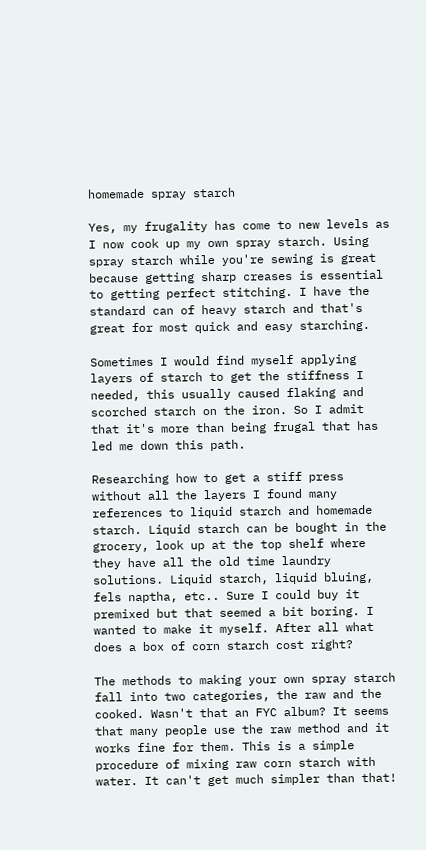homemade spray starch

Yes, my frugality has come to new levels as I now cook up my own spray starch. Using spray starch while you're sewing is great because getting sharp creases is essential to getting perfect stitching. I have the standard can of heavy starch and that's great for most quick and easy starching.

Sometimes I would find myself applying layers of starch to get the stiffness I needed, this usually caused flaking and scorched starch on the iron. So I admit that it's more than being frugal that has led me down this path.

Researching how to get a stiff press without all the layers I found many references to liquid starch and homemade starch. Liquid starch can be bought in the grocery, look up at the top shelf where they have all the old time laundry solutions. Liquid starch, liquid bluing, fels naptha, etc.. Sure I could buy it premixed but that seemed a bit boring. I wanted to make it myself. After all what does a box of corn starch cost right?

The methods to making your own spray starch fall into two categories, the raw and the cooked. Wasn't that an FYC album? It seems that many people use the raw method and it works fine for them. This is a simple procedure of mixing raw corn starch with water. It can't get much simpler than that!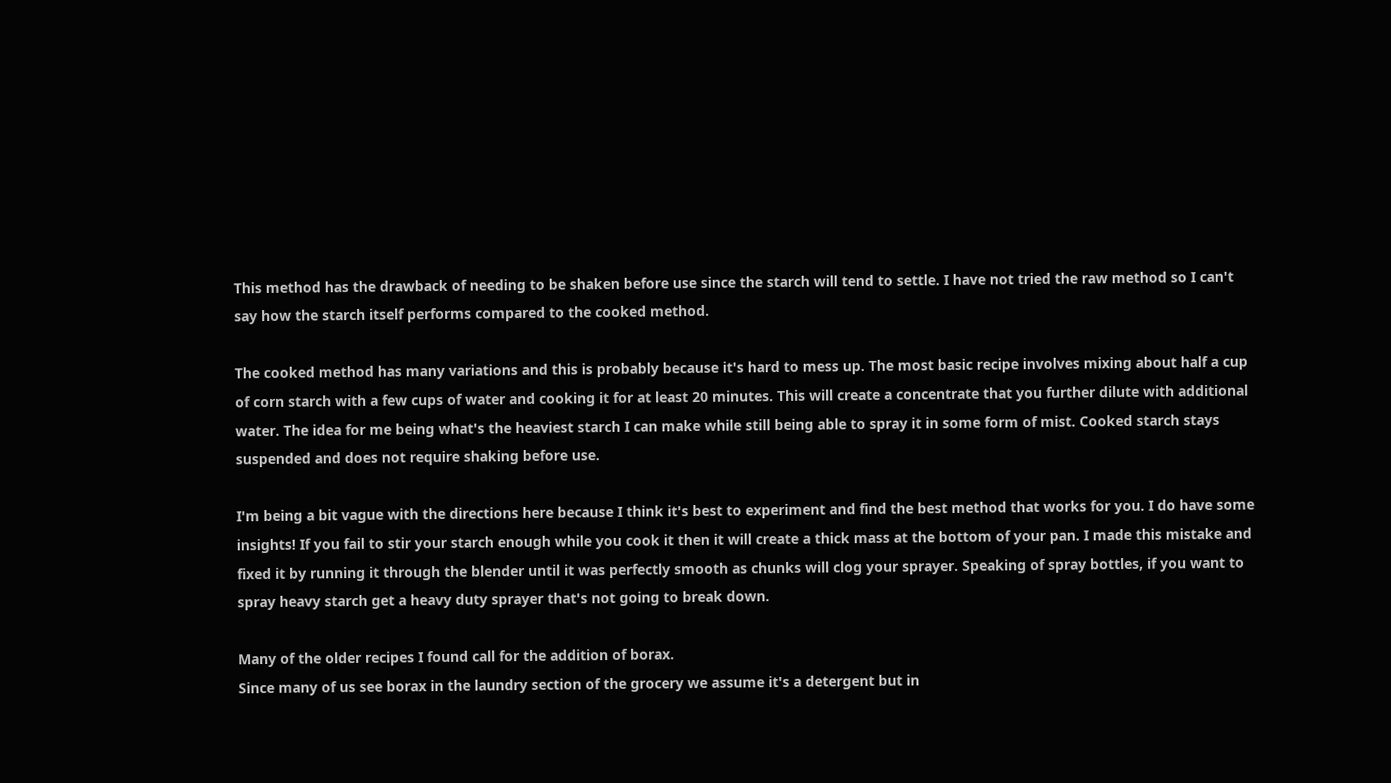This method has the drawback of needing to be shaken before use since the starch will tend to settle. I have not tried the raw method so I can't say how the starch itself performs compared to the cooked method.

The cooked method has many variations and this is probably because it's hard to mess up. The most basic recipe involves mixing about half a cup of corn starch with a few cups of water and cooking it for at least 20 minutes. This will create a concentrate that you further dilute with additional water. The idea for me being what's the heaviest starch I can make while still being able to spray it in some form of mist. Cooked starch stays suspended and does not require shaking before use.

I'm being a bit vague with the directions here because I think it's best to experiment and find the best method that works for you. I do have some insights! If you fail to stir your starch enough while you cook it then it will create a thick mass at the bottom of your pan. I made this mistake and fixed it by running it through the blender until it was perfectly smooth as chunks will clog your sprayer. Speaking of spray bottles, if you want to spray heavy starch get a heavy duty sprayer that's not going to break down.

Many of the older recipes I found call for the addition of borax.
Since many of us see borax in the laundry section of the grocery we assume it's a detergent but in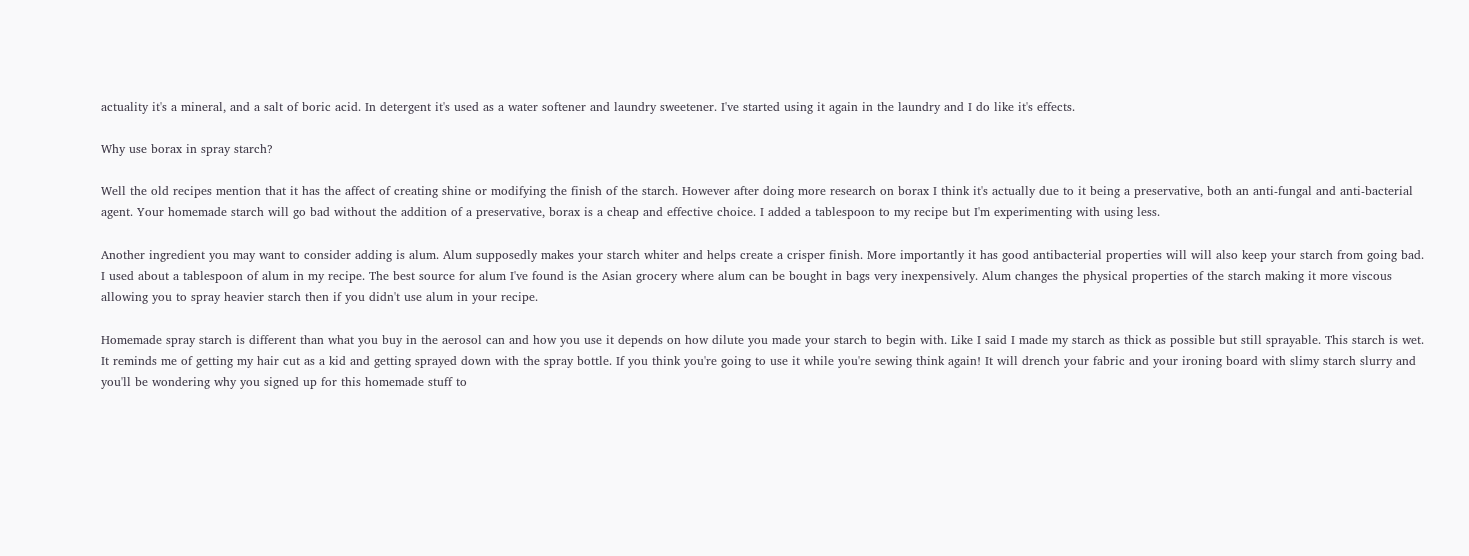actuality it's a mineral, and a salt of boric acid. In detergent it's used as a water softener and laundry sweetener. I've started using it again in the laundry and I do like it's effects.

Why use borax in spray starch?

Well the old recipes mention that it has the affect of creating shine or modifying the finish of the starch. However after doing more research on borax I think it's actually due to it being a preservative, both an anti-fungal and anti-bacterial agent. Your homemade starch will go bad without the addition of a preservative, borax is a cheap and effective choice. I added a tablespoon to my recipe but I'm experimenting with using less.

Another ingredient you may want to consider adding is alum. Alum supposedly makes your starch whiter and helps create a crisper finish. More importantly it has good antibacterial properties will will also keep your starch from going bad. I used about a tablespoon of alum in my recipe. The best source for alum I've found is the Asian grocery where alum can be bought in bags very inexpensively. Alum changes the physical properties of the starch making it more viscous allowing you to spray heavier starch then if you didn't use alum in your recipe.

Homemade spray starch is different than what you buy in the aerosol can and how you use it depends on how dilute you made your starch to begin with. Like I said I made my starch as thick as possible but still sprayable. This starch is wet. It reminds me of getting my hair cut as a kid and getting sprayed down with the spray bottle. If you think you're going to use it while you're sewing think again! It will drench your fabric and your ironing board with slimy starch slurry and you'll be wondering why you signed up for this homemade stuff to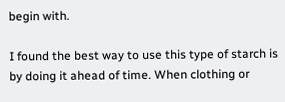begin with.

I found the best way to use this type of starch is by doing it ahead of time. When clothing or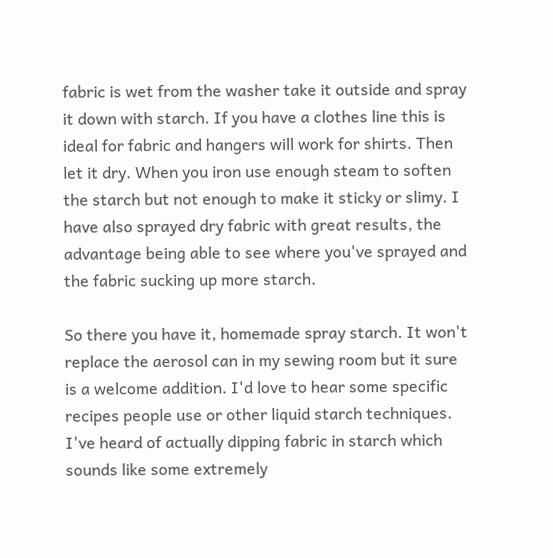fabric is wet from the washer take it outside and spray it down with starch. If you have a clothes line this is ideal for fabric and hangers will work for shirts. Then let it dry. When you iron use enough steam to soften the starch but not enough to make it sticky or slimy. I have also sprayed dry fabric with great results, the advantage being able to see where you've sprayed and the fabric sucking up more starch.

So there you have it, homemade spray starch. It won't replace the aerosol can in my sewing room but it sure is a welcome addition. I'd love to hear some specific recipes people use or other liquid starch techniques. I've heard of actually dipping fabric in starch which sounds like some extremely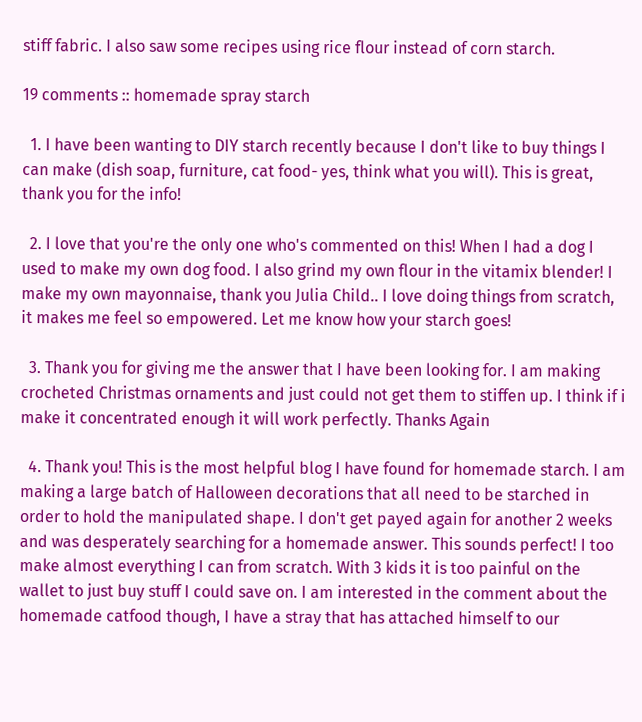stiff fabric. I also saw some recipes using rice flour instead of corn starch.

19 comments :: homemade spray starch

  1. I have been wanting to DIY starch recently because I don't like to buy things I can make (dish soap, furniture, cat food- yes, think what you will). This is great, thank you for the info!

  2. I love that you're the only one who's commented on this! When I had a dog I used to make my own dog food. I also grind my own flour in the vitamix blender! I make my own mayonnaise, thank you Julia Child.. I love doing things from scratch, it makes me feel so empowered. Let me know how your starch goes!

  3. Thank you for giving me the answer that I have been looking for. I am making crocheted Christmas ornaments and just could not get them to stiffen up. I think if i make it concentrated enough it will work perfectly. Thanks Again

  4. Thank you! This is the most helpful blog I have found for homemade starch. I am making a large batch of Halloween decorations that all need to be starched in order to hold the manipulated shape. I don't get payed again for another 2 weeks and was desperately searching for a homemade answer. This sounds perfect! I too make almost everything I can from scratch. With 3 kids it is too painful on the wallet to just buy stuff I could save on. I am interested in the comment about the homemade catfood though, I have a stray that has attached himself to our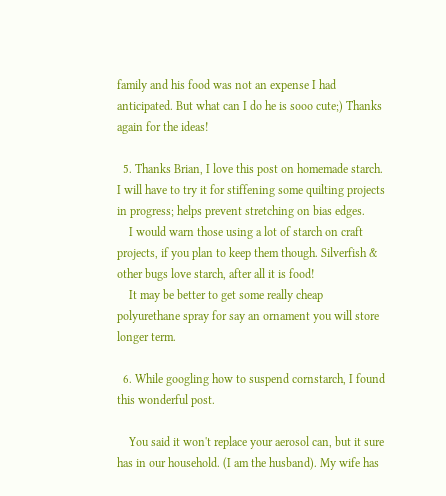family and his food was not an expense I had anticipated. But what can I do he is sooo cute;) Thanks again for the ideas!

  5. Thanks Brian, I love this post on homemade starch. I will have to try it for stiffening some quilting projects in progress; helps prevent stretching on bias edges.
    I would warn those using a lot of starch on craft projects, if you plan to keep them though. Silverfish & other bugs love starch, after all it is food!
    It may be better to get some really cheap polyurethane spray for say an ornament you will store longer term.

  6. While googling how to suspend cornstarch, I found this wonderful post.

    You said it won't replace your aerosol can, but it sure has in our household. (I am the husband). My wife has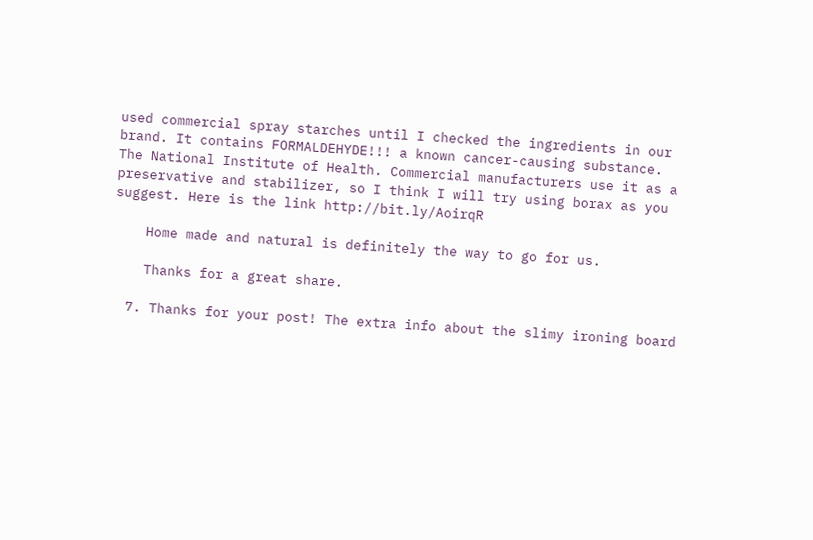used commercial spray starches until I checked the ingredients in our brand. It contains FORMALDEHYDE!!! a known cancer-causing substance. The National Institute of Health. Commercial manufacturers use it as a preservative and stabilizer, so I think I will try using borax as you suggest. Here is the link http://bit.ly/AoirqR

    Home made and natural is definitely the way to go for us.

    Thanks for a great share.

  7. Thanks for your post! The extra info about the slimy ironing board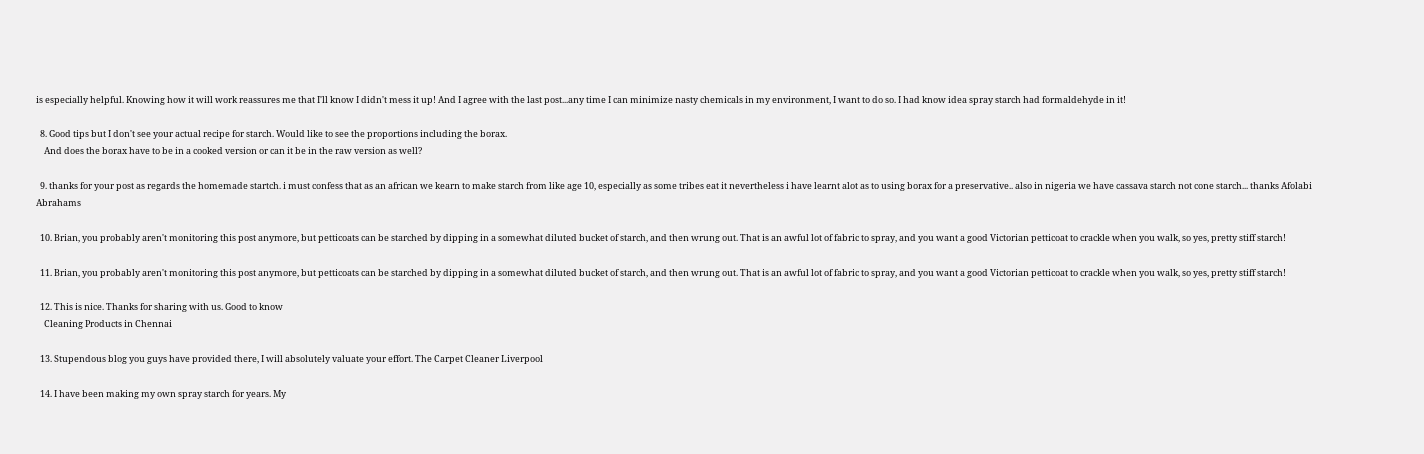is especially helpful. Knowing how it will work reassures me that I'll know I didn't mess it up! And I agree with the last post...any time I can minimize nasty chemicals in my environment, I want to do so. I had know idea spray starch had formaldehyde in it!

  8. Good tips but I don't see your actual recipe for starch. Would like to see the proportions including the borax.
    And does the borax have to be in a cooked version or can it be in the raw version as well?

  9. thanks for your post as regards the homemade startch. i must confess that as an african we kearn to make starch from like age 10, especially as some tribes eat it nevertheless i have learnt alot as to using borax for a preservative.. also in nigeria we have cassava starch not cone starch... thanks Afolabi Abrahams

  10. Brian, you probably aren't monitoring this post anymore, but petticoats can be starched by dipping in a somewhat diluted bucket of starch, and then wrung out. That is an awful lot of fabric to spray, and you want a good Victorian petticoat to crackle when you walk, so yes, pretty stiff starch!

  11. Brian, you probably aren't monitoring this post anymore, but petticoats can be starched by dipping in a somewhat diluted bucket of starch, and then wrung out. That is an awful lot of fabric to spray, and you want a good Victorian petticoat to crackle when you walk, so yes, pretty stiff starch!

  12. This is nice. Thanks for sharing with us. Good to know
    Cleaning Products in Chennai

  13. Stupendous blog you guys have provided there, I will absolutely valuate your effort. The Carpet Cleaner Liverpool

  14. I have been making my own spray starch for years. My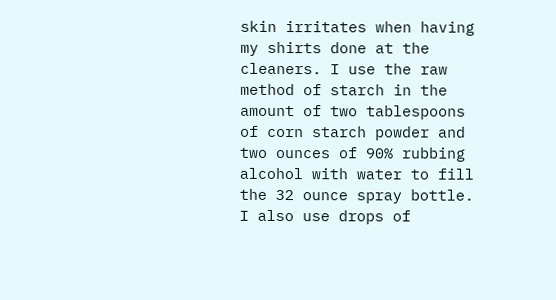skin irritates when having my shirts done at the cleaners. I use the raw method of starch in the amount of two tablespoons of corn starch powder and two ounces of 90% rubbing alcohol with water to fill the 32 ounce spray bottle. I also use drops of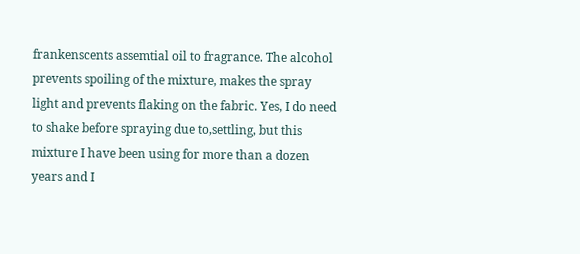frankenscents assemtial oil to fragrance. The alcohol prevents spoiling of the mixture, makes the spray light and prevents flaking on the fabric. Yes, I do need to shake before spraying due to,settling, but this mixture I have been using for more than a dozen years and I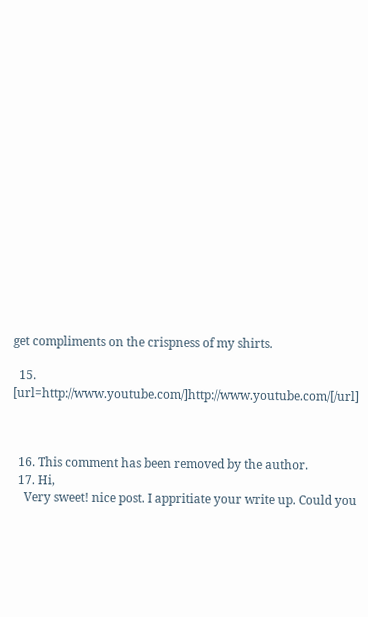get compliments on the crispness of my shirts.

  15. [url=http://www.youtube.com/]http://www.youtube.com/[/url]



  16. This comment has been removed by the author.
  17. Hi,
    Very sweet! nice post. I appritiate your write up. Could you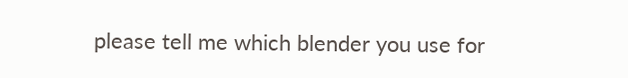please tell me which blender you use for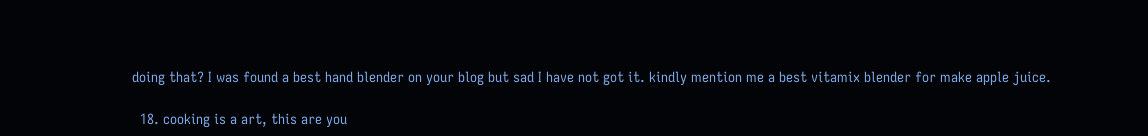doing that? I was found a best hand blender on your blog but sad I have not got it. kindly mention me a best vitamix blender for make apple juice.

  18. cooking is a art, this are you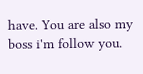have. You are also my boss i'm follow you.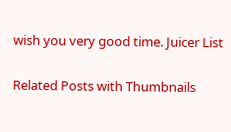wish you very good time. Juicer List

Related Posts with Thumbnails